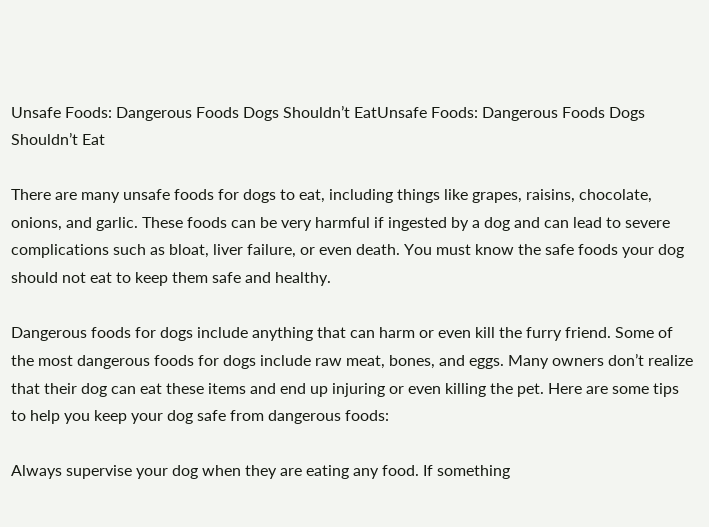Unsafe Foods: Dangerous Foods Dogs Shouldn’t EatUnsafe Foods: Dangerous Foods Dogs Shouldn’t Eat

There are many unsafe foods for dogs to eat, including things like grapes, raisins, chocolate, onions, and garlic. These foods can be very harmful if ingested by a dog and can lead to severe complications such as bloat, liver failure, or even death. You must know the safe foods your dog should not eat to keep them safe and healthy.

Dangerous foods for dogs include anything that can harm or even kill the furry friend. Some of the most dangerous foods for dogs include raw meat, bones, and eggs. Many owners don’t realize that their dog can eat these items and end up injuring or even killing the pet. Here are some tips to help you keep your dog safe from dangerous foods:

Always supervise your dog when they are eating any food. If something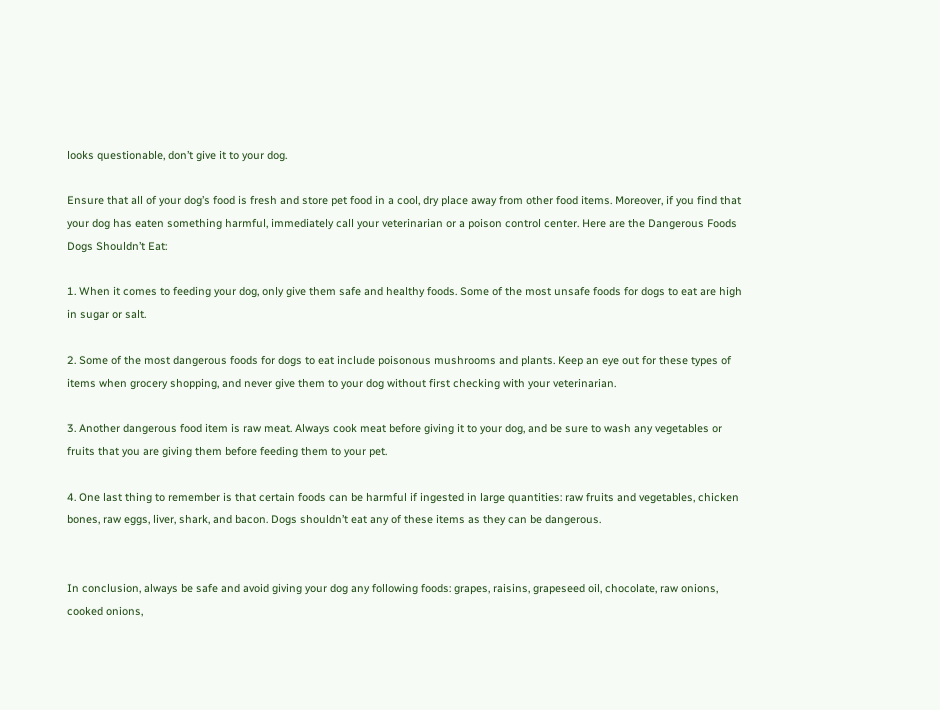looks questionable, don’t give it to your dog.

Ensure that all of your dog’s food is fresh and store pet food in a cool, dry place away from other food items. Moreover, if you find that your dog has eaten something harmful, immediately call your veterinarian or a poison control center. Here are the Dangerous Foods Dogs Shouldn’t Eat:

1. When it comes to feeding your dog, only give them safe and healthy foods. Some of the most unsafe foods for dogs to eat are high in sugar or salt.

2. Some of the most dangerous foods for dogs to eat include poisonous mushrooms and plants. Keep an eye out for these types of items when grocery shopping, and never give them to your dog without first checking with your veterinarian.

3. Another dangerous food item is raw meat. Always cook meat before giving it to your dog, and be sure to wash any vegetables or fruits that you are giving them before feeding them to your pet.

4. One last thing to remember is that certain foods can be harmful if ingested in large quantities: raw fruits and vegetables, chicken bones, raw eggs, liver, shark, and bacon. Dogs shouldn’t eat any of these items as they can be dangerous.


In conclusion, always be safe and avoid giving your dog any following foods: grapes, raisins, grapeseed oil, chocolate, raw onions, cooked onions,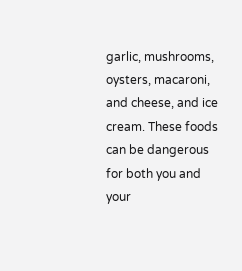garlic, mushrooms, oysters, macaroni, and cheese, and ice cream. These foods can be dangerous for both you and your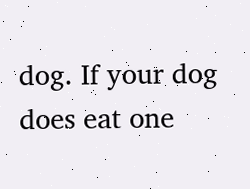dog. If your dog does eat one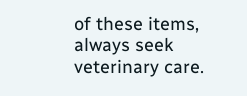of these items, always seek veterinary care.